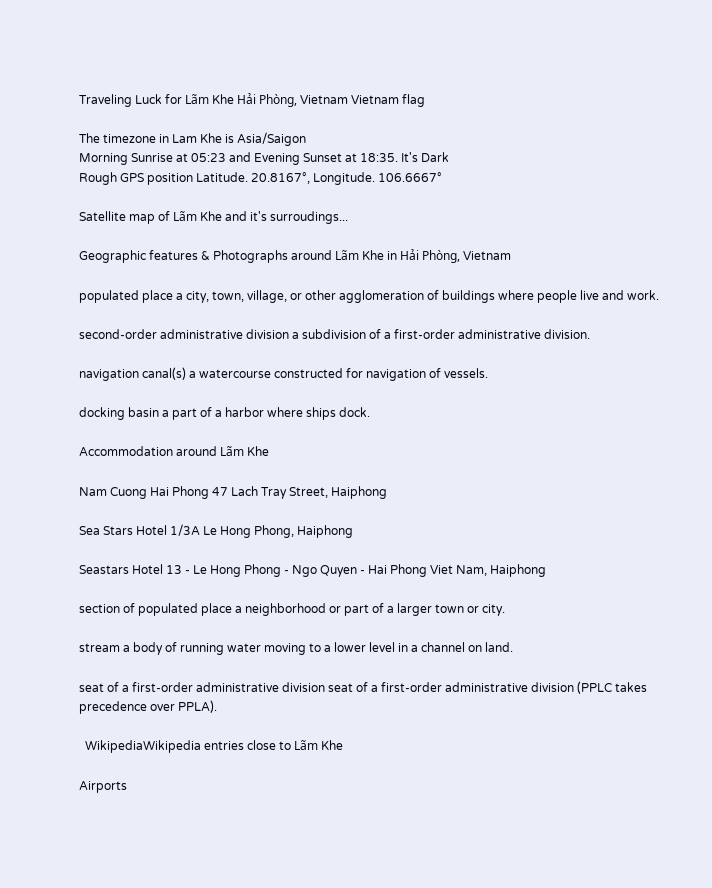Traveling Luck for Lãm Khe Hải Phòng, Vietnam Vietnam flag

The timezone in Lam Khe is Asia/Saigon
Morning Sunrise at 05:23 and Evening Sunset at 18:35. It's Dark
Rough GPS position Latitude. 20.8167°, Longitude. 106.6667°

Satellite map of Lãm Khe and it's surroudings...

Geographic features & Photographs around Lãm Khe in Hải Phòng, Vietnam

populated place a city, town, village, or other agglomeration of buildings where people live and work.

second-order administrative division a subdivision of a first-order administrative division.

navigation canal(s) a watercourse constructed for navigation of vessels.

docking basin a part of a harbor where ships dock.

Accommodation around Lãm Khe

Nam Cuong Hai Phong 47 Lach Tray Street, Haiphong

Sea Stars Hotel 1/3A Le Hong Phong, Haiphong

Seastars Hotel 13 - Le Hong Phong - Ngo Quyen - Hai Phong Viet Nam, Haiphong

section of populated place a neighborhood or part of a larger town or city.

stream a body of running water moving to a lower level in a channel on land.

seat of a first-order administrative division seat of a first-order administrative division (PPLC takes precedence over PPLA).

  WikipediaWikipedia entries close to Lãm Khe

Airports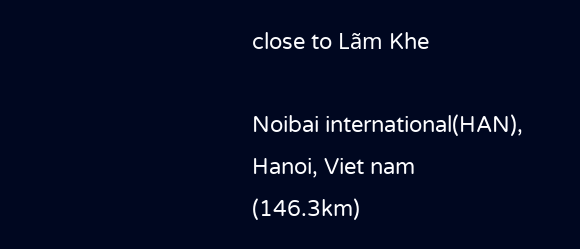close to Lãm Khe

Noibai international(HAN), Hanoi, Viet nam (146.3km)